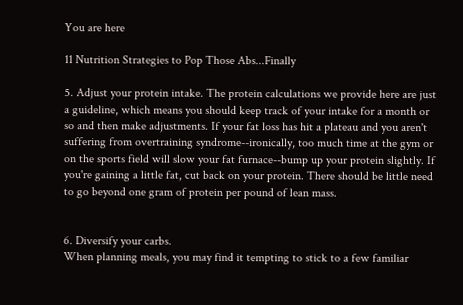You are here

11 Nutrition Strategies to Pop Those Abs...Finally

5. Adjust your protein intake. The protein calculations we provide here are just a guideline, which means you should keep track of your intake for a month or so and then make adjustments. If your fat loss has hit a plateau and you aren't suffering from overtraining syndrome--ironically, too much time at the gym or on the sports field will slow your fat furnace--bump up your protein slightly. If you're gaining a little fat, cut back on your protein. There should be little need to go beyond one gram of protein per pound of lean mass.


6. Diversify your carbs.
When planning meals, you may find it tempting to stick to a few familiar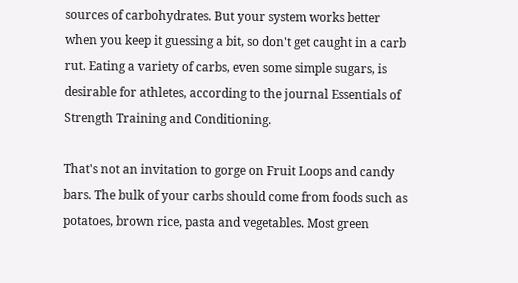sources of carbohydrates. But your system works better when you keep it guessing a bit, so don't get caught in a carb rut. Eating a variety of carbs, even some simple sugars, is desirable for athletes, according to the journal Essentials of Strength Training and Conditioning.

That's not an invitation to gorge on Fruit Loops and candy bars. The bulk of your carbs should come from foods such as potatoes, brown rice, pasta and vegetables. Most green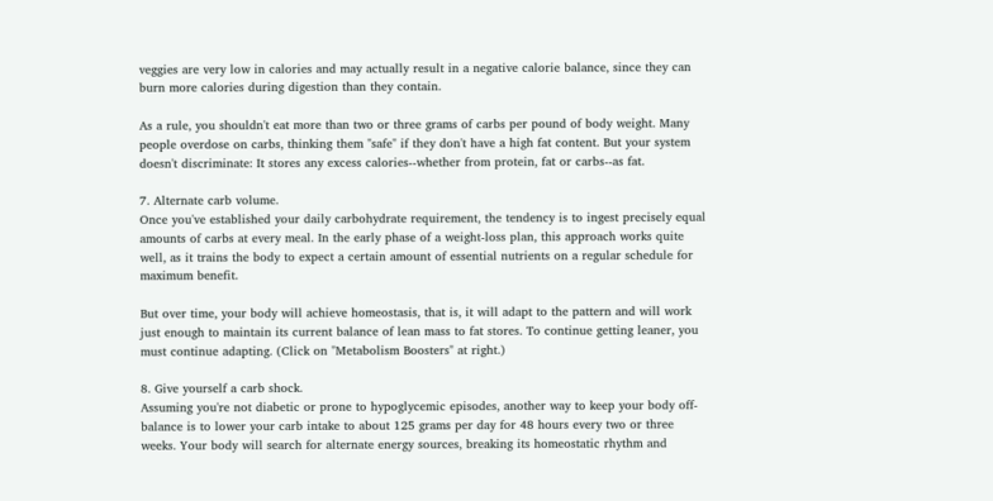veggies are very low in calories and may actually result in a negative calorie balance, since they can burn more calories during digestion than they contain.

As a rule, you shouldn't eat more than two or three grams of carbs per pound of body weight. Many people overdose on carbs, thinking them "safe" if they don't have a high fat content. But your system doesn't discriminate: It stores any excess calories--whether from protein, fat or carbs--as fat.

7. Alternate carb volume.
Once you've established your daily carbohydrate requirement, the tendency is to ingest precisely equal amounts of carbs at every meal. In the early phase of a weight-loss plan, this approach works quite well, as it trains the body to expect a certain amount of essential nutrients on a regular schedule for maximum benefit.

But over time, your body will achieve homeostasis, that is, it will adapt to the pattern and will work just enough to maintain its current balance of lean mass to fat stores. To continue getting leaner, you must continue adapting. (Click on "Metabolism Boosters" at right.)

8. Give yourself a carb shock.
Assuming you're not diabetic or prone to hypoglycemic episodes, another way to keep your body off-balance is to lower your carb intake to about 125 grams per day for 48 hours every two or three weeks. Your body will search for alternate energy sources, breaking its homeostatic rhythm and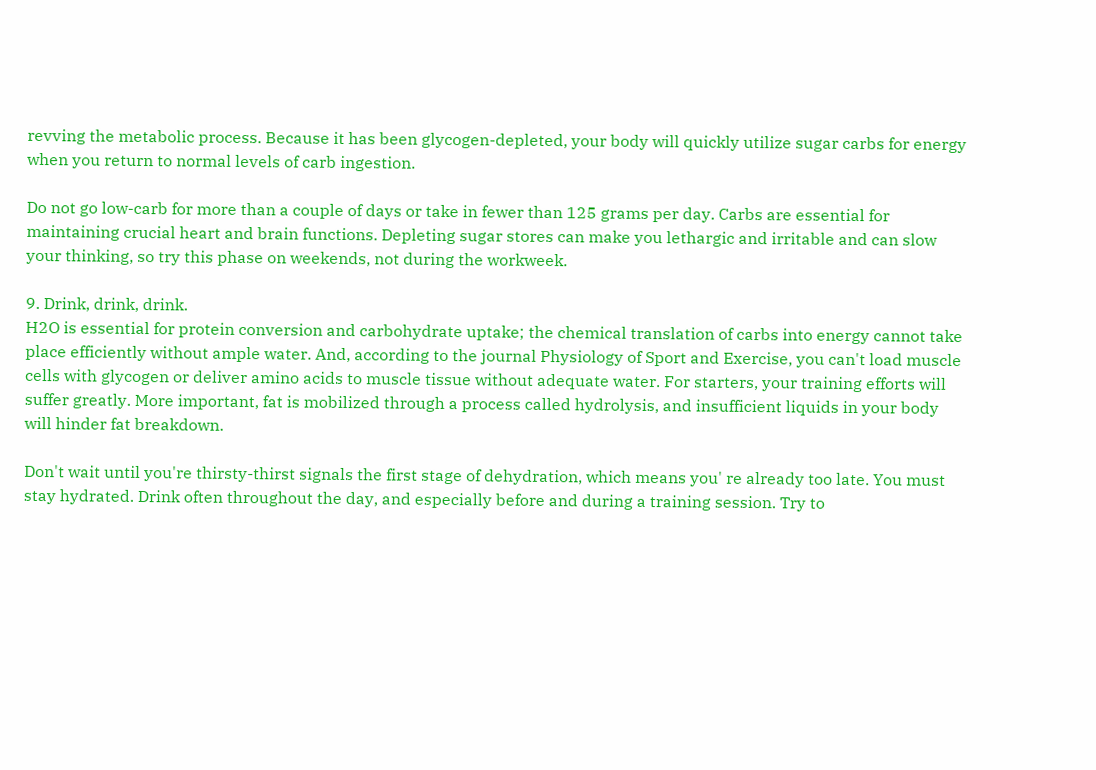revving the metabolic process. Because it has been glycogen-depleted, your body will quickly utilize sugar carbs for energy when you return to normal levels of carb ingestion.

Do not go low-carb for more than a couple of days or take in fewer than 125 grams per day. Carbs are essential for maintaining crucial heart and brain functions. Depleting sugar stores can make you lethargic and irritable and can slow your thinking, so try this phase on weekends, not during the workweek.

9. Drink, drink, drink.
H2O is essential for protein conversion and carbohydrate uptake; the chemical translation of carbs into energy cannot take place efficiently without ample water. And, according to the journal Physiology of Sport and Exercise, you can't load muscle cells with glycogen or deliver amino acids to muscle tissue without adequate water. For starters, your training efforts will suffer greatly. More important, fat is mobilized through a process called hydrolysis, and insufficient liquids in your body will hinder fat breakdown.

Don't wait until you're thirsty-thirst signals the first stage of dehydration, which means you' re already too late. You must stay hydrated. Drink often throughout the day, and especially before and during a training session. Try to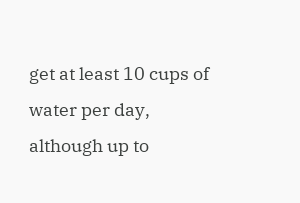get at least 10 cups of water per day, although up to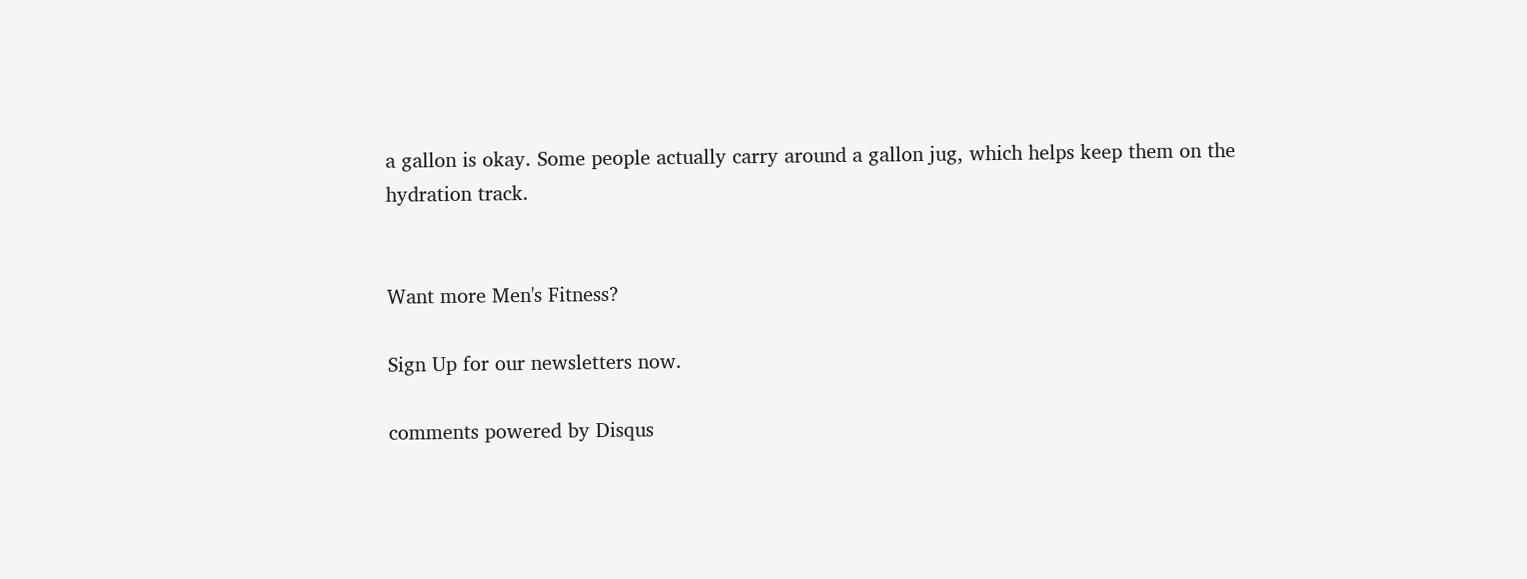a gallon is okay. Some people actually carry around a gallon jug, which helps keep them on the hydration track.


Want more Men's Fitness?

Sign Up for our newsletters now.

comments powered by Disqus